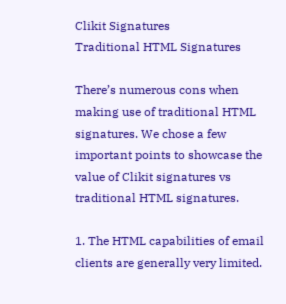Clikit Signatures
Traditional HTML Signatures

There’s numerous cons when making use of traditional HTML signatures. We chose a few important points to showcase the value of Clikit signatures vs traditional HTML signatures.

1. The HTML capabilities of email clients are generally very limited.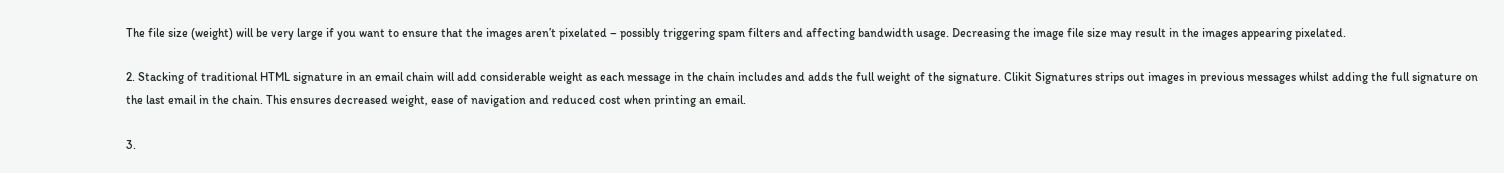The file size (weight) will be very large if you want to ensure that the images aren’t pixelated – possibly triggering spam filters and affecting bandwidth usage. Decreasing the image file size may result in the images appearing pixelated.

2. Stacking of traditional HTML signature in an email chain will add considerable weight as each message in the chain includes and adds the full weight of the signature. Clikit Signatures strips out images in previous messages whilst adding the full signature on the last email in the chain. This ensures decreased weight, ease of navigation and reduced cost when printing an email.

3.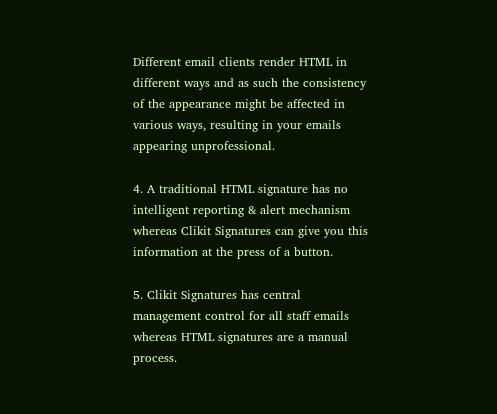Different email clients render HTML in different ways and as such the consistency of the appearance might be affected in various ways, resulting in your emails appearing unprofessional.

4. A traditional HTML signature has no intelligent reporting & alert mechanism whereas Clikit Signatures can give you this information at the press of a button.

5. Clikit Signatures has central management control for all staff emails whereas HTML signatures are a manual process.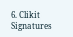6. Clikit Signatures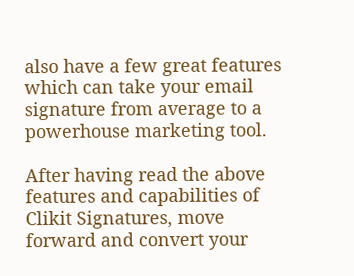also have a few great features which can take your email signature from average to a powerhouse marketing tool.

After having read the above features and capabilities of Clikit Signatures, move forward and convert your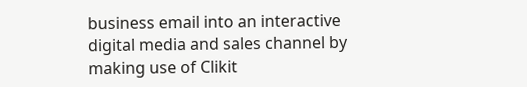business email into an interactive digital media and sales channel by making use of Clikit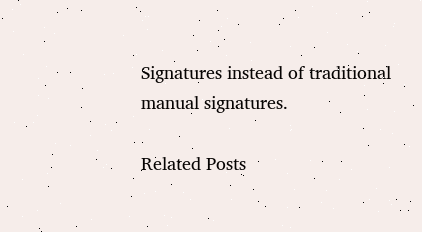Signatures instead of traditional manual signatures.

Related Posts